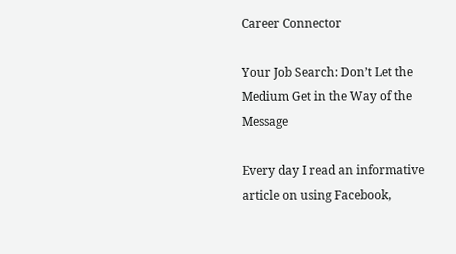Career Connector

Your Job Search: Don’t Let the Medium Get in the Way of the Message

Every day I read an informative article on using Facebook,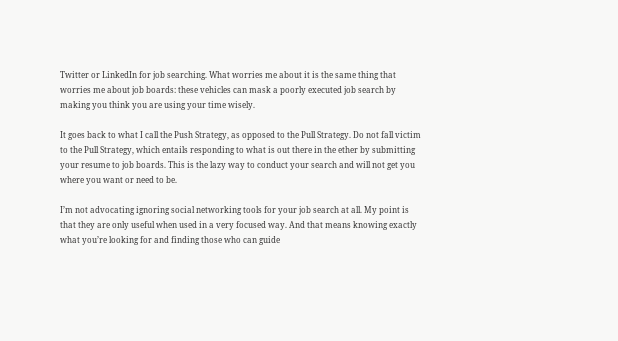Twitter or LinkedIn for job searching. What worries me about it is the same thing that worries me about job boards: these vehicles can mask a poorly executed job search by making you think you are using your time wisely.

It goes back to what I call the Push Strategy, as opposed to the Pull Strategy. Do not fall victim to the Pull Strategy, which entails responding to what is out there in the ether by submitting your resume to job boards. This is the lazy way to conduct your search and will not get you where you want or need to be.

I’m not advocating ignoring social networking tools for your job search at all. My point is that they are only useful when used in a very focused way. And that means knowing exactly what you’re looking for and finding those who can guide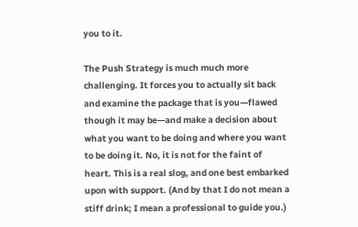you to it.

The Push Strategy is much much more challenging. It forces you to actually sit back and examine the package that is you—flawed though it may be—and make a decision about what you want to be doing and where you want to be doing it. No, it is not for the faint of heart. This is a real slog, and one best embarked upon with support. (And by that I do not mean a stiff drink; I mean a professional to guide you.)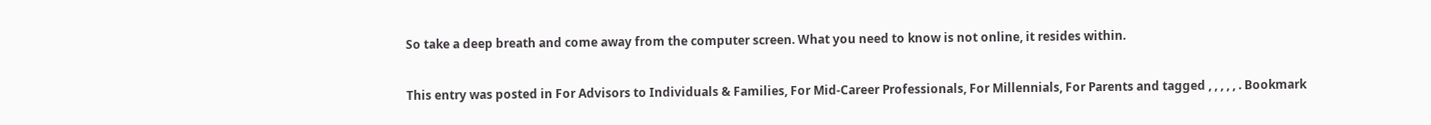So take a deep breath and come away from the computer screen. What you need to know is not online, it resides within.

This entry was posted in For Advisors to Individuals & Families, For Mid-Career Professionals, For Millennials, For Parents and tagged , , , , , . Bookmark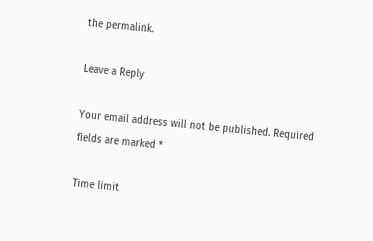the permalink.

Leave a Reply

Your email address will not be published. Required fields are marked *

Time limit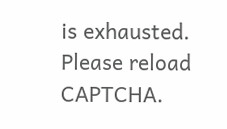is exhausted. Please reload CAPTCHA.